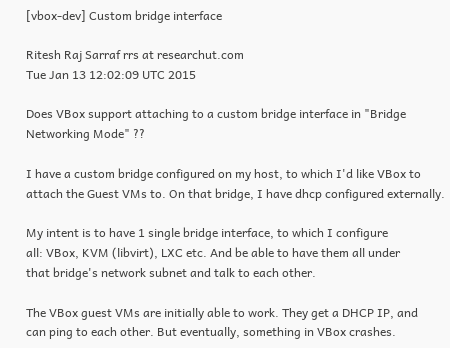[vbox-dev] Custom bridge interface

Ritesh Raj Sarraf rrs at researchut.com
Tue Jan 13 12:02:09 UTC 2015

Does VBox support attaching to a custom bridge interface in "Bridge
Networking Mode" ??

I have a custom bridge configured on my host, to which I'd like VBox to
attach the Guest VMs to. On that bridge, I have dhcp configured externally.

My intent is to have 1 single bridge interface, to which I configure
all: VBox, KVM (libvirt), LXC etc. And be able to have them all under
that bridge's network subnet and talk to each other.

The VBox guest VMs are initially able to work. They get a DHCP IP, and
can ping to each other. But eventually, something in VBox crashes.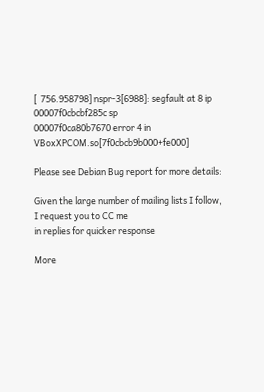[  756.958798] nspr-3[6988]: segfault at 8 ip 00007f0cbcbf285c sp
00007f0ca80b7670 error 4 in VBoxXPCOM.so[7f0cbcb9b000+fe000]

Please see Debian Bug report for more details:

Given the large number of mailing lists I follow, I request you to CC me
in replies for quicker response

More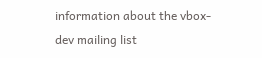information about the vbox-dev mailing list